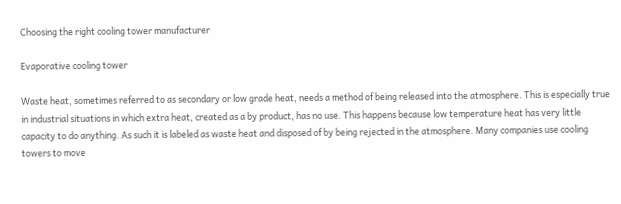Choosing the right cooling tower manufacturer

Evaporative cooling tower

Waste heat, sometimes referred to as secondary or low grade heat, needs a method of being released into the atmosphere. This is especially true in industrial situations in which extra heat, created as a by product, has no use. This happens because low temperature heat has very little capacity to do anything. As such it is labeled as waste heat and disposed of by being rejected in the atmosphere. Many companies use cooling towers to move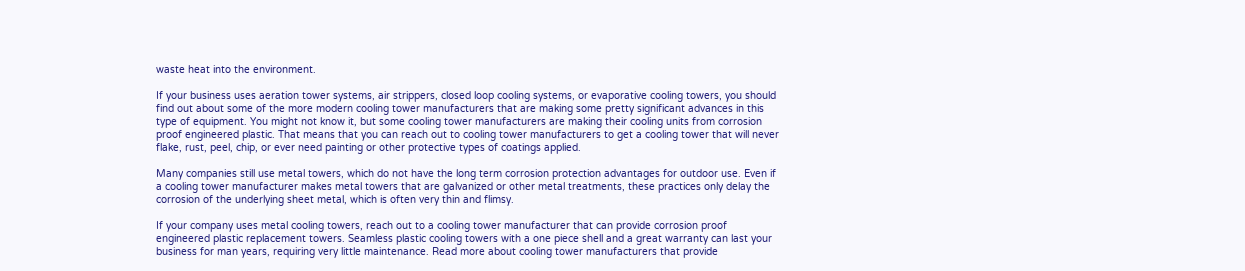waste heat into the environment.

If your business uses aeration tower systems, air strippers, closed loop cooling systems, or evaporative cooling towers, you should find out about some of the more modern cooling tower manufacturers that are making some pretty significant advances in this type of equipment. You might not know it, but some cooling tower manufacturers are making their cooling units from corrosion proof engineered plastic. That means that you can reach out to cooling tower manufacturers to get a cooling tower that will never flake, rust, peel, chip, or ever need painting or other protective types of coatings applied.

Many companies still use metal towers, which do not have the long term corrosion protection advantages for outdoor use. Even if a cooling tower manufacturer makes metal towers that are galvanized or other metal treatments, these practices only delay the corrosion of the underlying sheet metal, which is often very thin and flimsy.

If your company uses metal cooling towers, reach out to a cooling tower manufacturer that can provide corrosion proof engineered plastic replacement towers. Seamless plastic cooling towers with a one piece shell and a great warranty can last your business for man years, requiring very little maintenance. Read more about cooling tower manufacturers that provide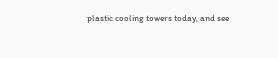plastic cooling towers today, and see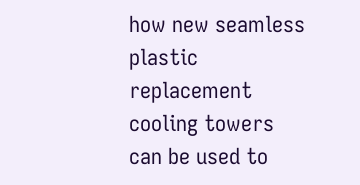how new seamless plastic replacement cooling towers can be used to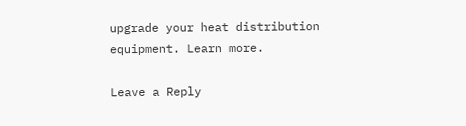upgrade your heat distribution equipment. Learn more.

Leave a Reply